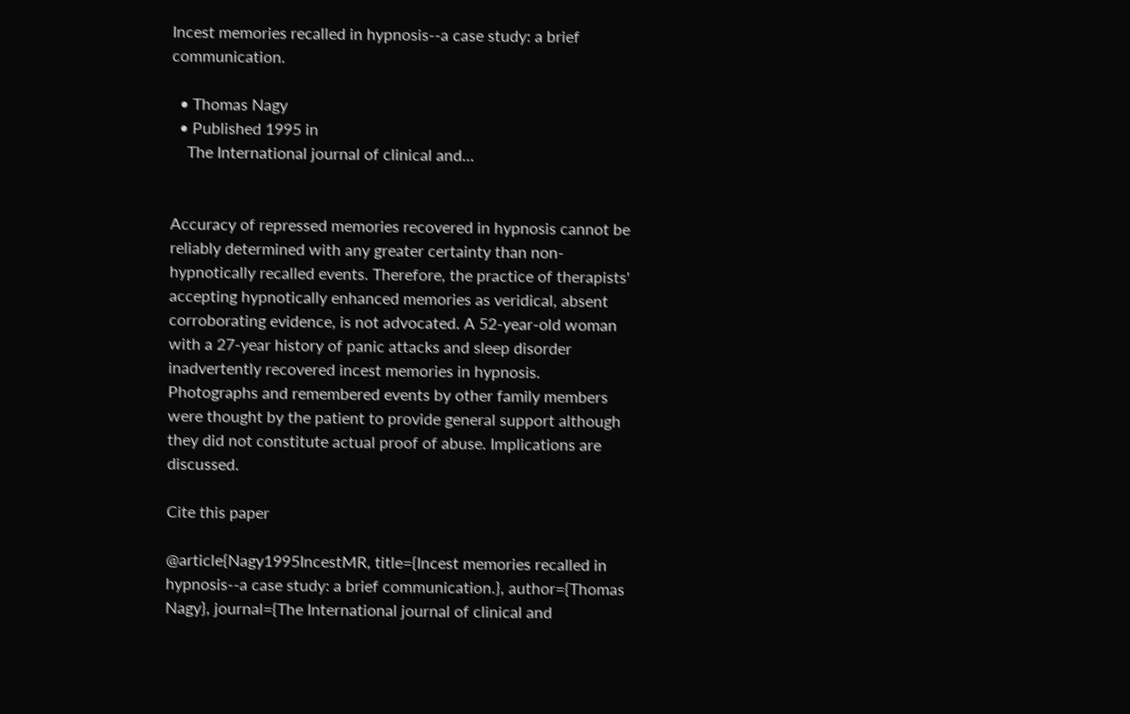Incest memories recalled in hypnosis--a case study: a brief communication.

  • Thomas Nagy
  • Published 1995 in
    The International journal of clinical and…


Accuracy of repressed memories recovered in hypnosis cannot be reliably determined with any greater certainty than non-hypnotically recalled events. Therefore, the practice of therapists' accepting hypnotically enhanced memories as veridical, absent corroborating evidence, is not advocated. A 52-year-old woman with a 27-year history of panic attacks and sleep disorder inadvertently recovered incest memories in hypnosis. Photographs and remembered events by other family members were thought by the patient to provide general support although they did not constitute actual proof of abuse. Implications are discussed.

Cite this paper

@article{Nagy1995IncestMR, title={Incest memories recalled in hypnosis--a case study: a brief communication.}, author={Thomas Nagy}, journal={The International journal of clinical and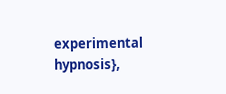experimental hypnosis},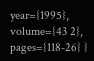year={1995}, volume={43 2}, pages={118-26} }